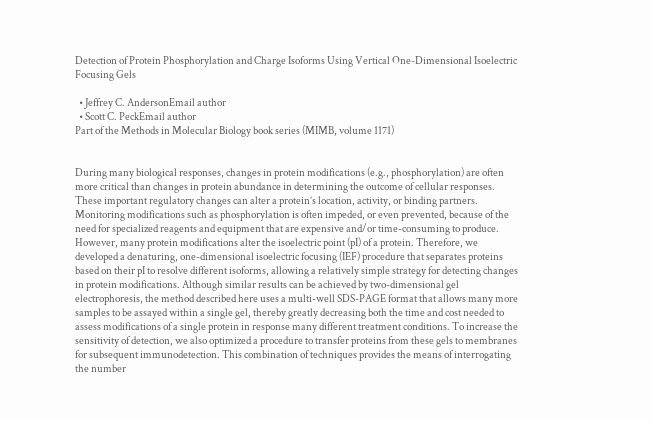Detection of Protein Phosphorylation and Charge Isoforms Using Vertical One-Dimensional Isoelectric Focusing Gels

  • Jeffrey C. AndersonEmail author
  • Scott C. PeckEmail author
Part of the Methods in Molecular Biology book series (MIMB, volume 1171)


During many biological responses, changes in protein modifications (e.g., phosphorylation) are often more critical than changes in protein abundance in determining the outcome of cellular responses. These important regulatory changes can alter a protein’s location, activity, or binding partners. Monitoring modifications such as phosphorylation is often impeded, or even prevented, because of the need for specialized reagents and equipment that are expensive and/or time-consuming to produce. However, many protein modifications alter the isoelectric point (pI) of a protein. Therefore, we developed a denaturing, one-dimensional isoelectric focusing (IEF) procedure that separates proteins based on their pI to resolve different isoforms, allowing a relatively simple strategy for detecting changes in protein modifications. Although similar results can be achieved by two-dimensional gel electrophoresis, the method described here uses a multi-well SDS-PAGE format that allows many more samples to be assayed within a single gel, thereby greatly decreasing both the time and cost needed to assess modifications of a single protein in response many different treatment conditions. To increase the sensitivity of detection, we also optimized a procedure to transfer proteins from these gels to membranes for subsequent immunodetection. This combination of techniques provides the means of interrogating the number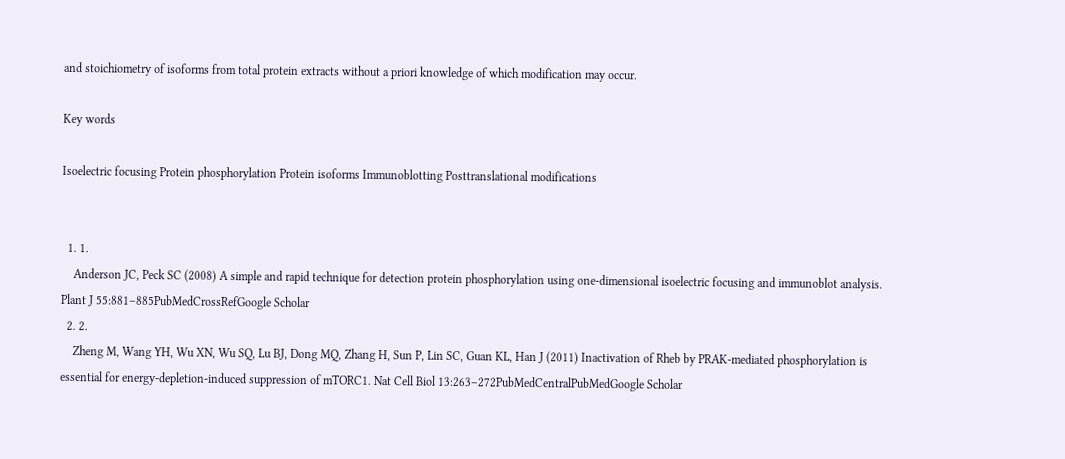and stoichiometry of isoforms from total protein extracts without a priori knowledge of which modification may occur.

Key words

Isoelectric focusing Protein phosphorylation Protein isoforms Immunoblotting Posttranslational modifications


  1. 1.
    Anderson JC, Peck SC (2008) A simple and rapid technique for detection protein phosphorylation using one-dimensional isoelectric focusing and immunoblot analysis. Plant J 55:881–885PubMedCrossRefGoogle Scholar
  2. 2.
    Zheng M, Wang YH, Wu XN, Wu SQ, Lu BJ, Dong MQ, Zhang H, Sun P, Lin SC, Guan KL, Han J (2011) Inactivation of Rheb by PRAK-mediated phosphorylation is essential for energy-depletion-induced suppression of mTORC1. Nat Cell Biol 13:263–272PubMedCentralPubMedGoogle Scholar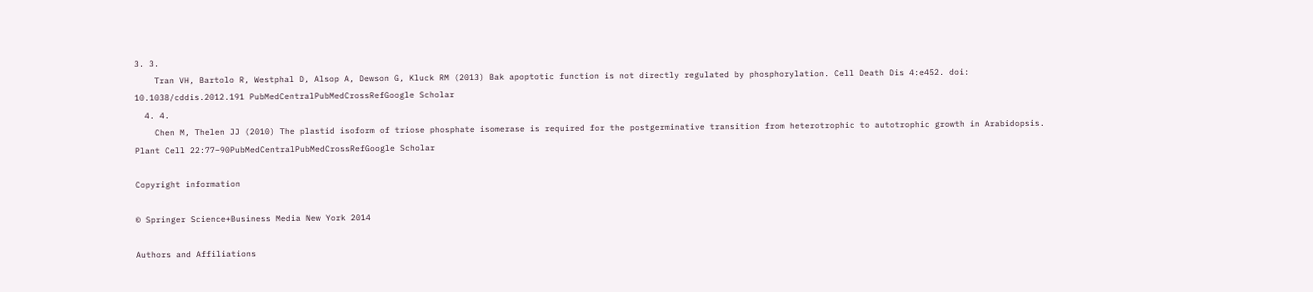3. 3.
    Tran VH, Bartolo R, Westphal D, Alsop A, Dewson G, Kluck RM (2013) Bak apoptotic function is not directly regulated by phosphorylation. Cell Death Dis 4:e452. doi: 10.1038/cddis.2012.191 PubMedCentralPubMedCrossRefGoogle Scholar
  4. 4.
    Chen M, Thelen JJ (2010) The plastid isoform of triose phosphate isomerase is required for the postgerminative transition from heterotrophic to autotrophic growth in Arabidopsis. Plant Cell 22:77–90PubMedCentralPubMedCrossRefGoogle Scholar

Copyright information

© Springer Science+Business Media New York 2014

Authors and Affiliations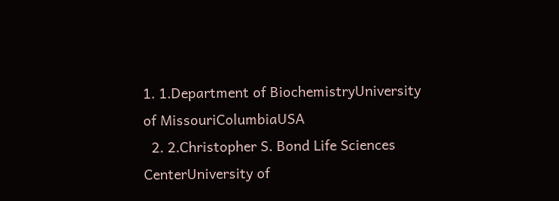1. 1.Department of BiochemistryUniversity of MissouriColumbiaUSA
  2. 2.Christopher S. Bond Life Sciences CenterUniversity of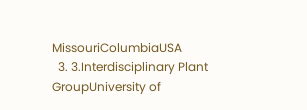MissouriColumbiaUSA
  3. 3.Interdisciplinary Plant GroupUniversity of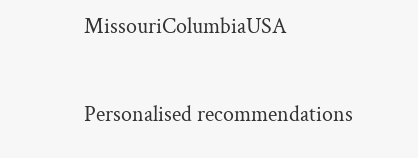MissouriColumbiaUSA

Personalised recommendations